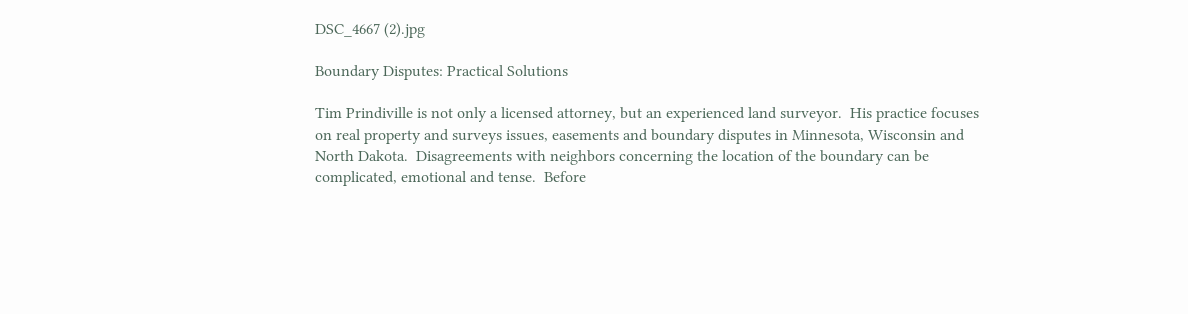DSC_4667 (2).jpg

Boundary Disputes: Practical Solutions

Tim Prindiville is not only a licensed attorney, but an experienced land surveyor.  His practice focuses on real property and surveys issues, easements and boundary disputes in Minnesota, Wisconsin and North Dakota.  Disagreements with neighbors concerning the location of the boundary can be complicated, emotional and tense.  Before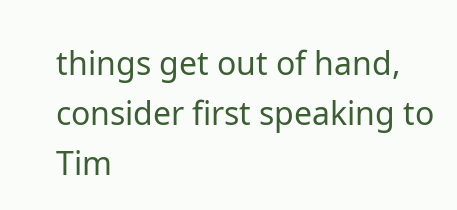things get out of hand, consider first speaking to Tim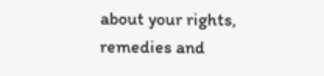about your rights, remedies and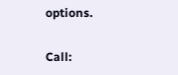options.

Call: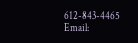612-843-4465      Email: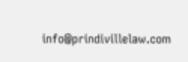info@prindivillelaw.com